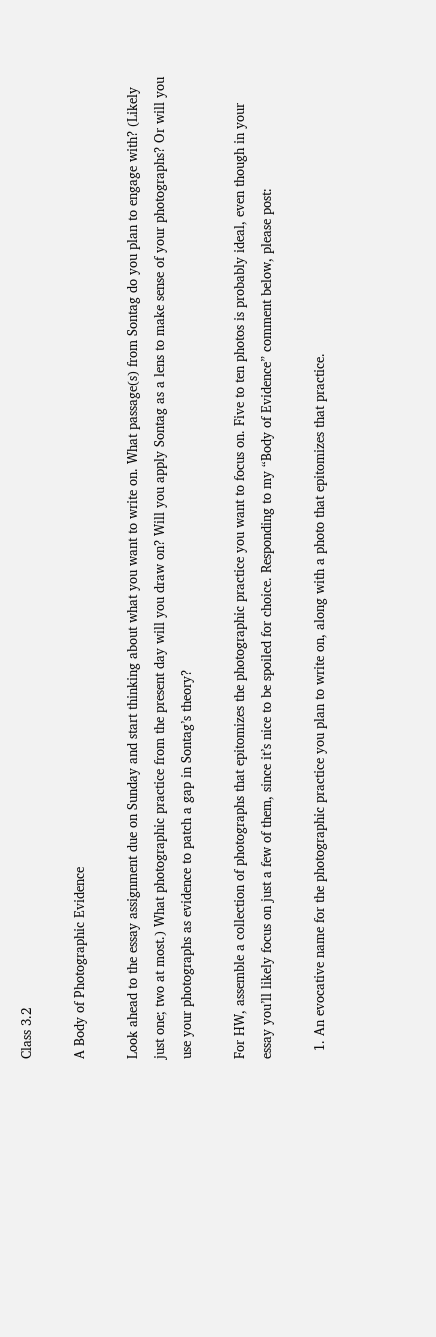Class 3.2

A Body of Photographic Evidence

Look ahead to the essay assignment due on Sunday and start thinking about what you want to write on. What passage(s) from Sontag do you plan to engage with? (Likely just one; two at most.) What photographic practice from the present day will you draw on? Will you apply Sontag as a lens to make sense of your photographs? Or will you use your photographs as evidence to patch a gap in Sontag’s theory?

For HW, assemble a collection of photographs that epitomizes the photographic practice you want to focus on. Five to ten photos is probably ideal, even though in your essay you’ll likely focus on just a few of them, since it’s nice to be spoiled for choice. Responding to my “Body of Evidence” comment below, please post:

  1. An evocative name for the photographic practice you plan to write on, along with a photo that epitomizes that practice.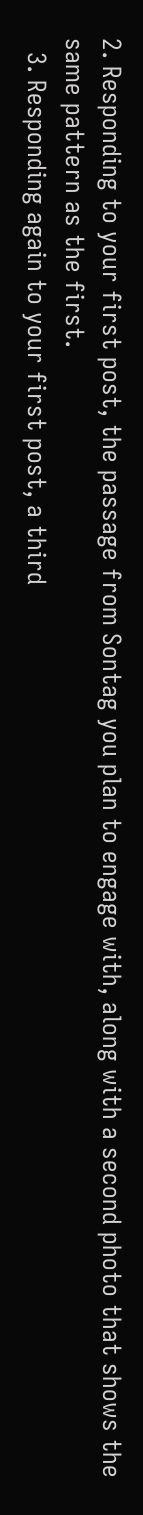2. Responding to your first post, the passage from Sontag you plan to engage with, along with a second photo that shows the same pattern as the first.
  3. Responding again to your first post, a third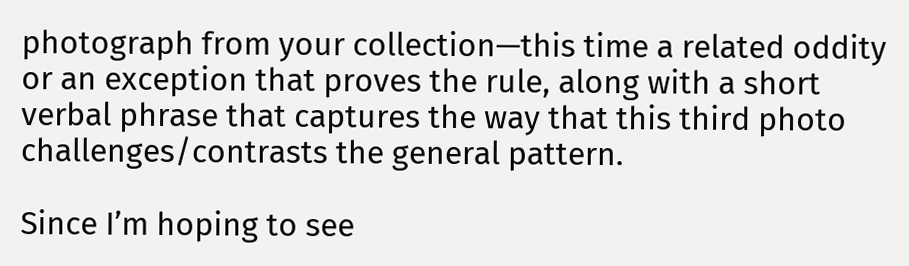photograph from your collection—this time a related oddity or an exception that proves the rule, along with a short verbal phrase that captures the way that this third photo challenges/contrasts the general pattern.

Since I’m hoping to see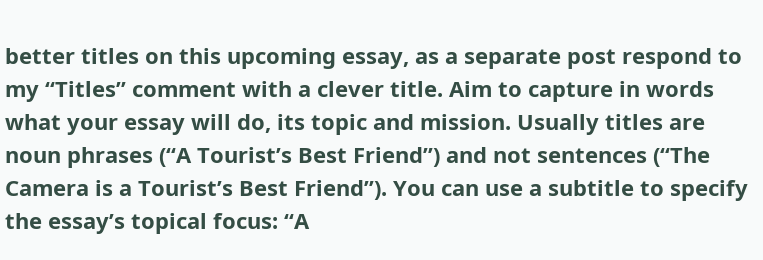better titles on this upcoming essay, as a separate post respond to my “Titles” comment with a clever title. Aim to capture in words what your essay will do, its topic and mission. Usually titles are noun phrases (“A Tourist’s Best Friend”) and not sentences (“The Camera is a Tourist’s Best Friend”). You can use a subtitle to specify the essay’s topical focus: “A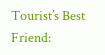Tourist’s Best Friend: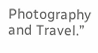Photography and Travel.”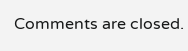Comments are closed.